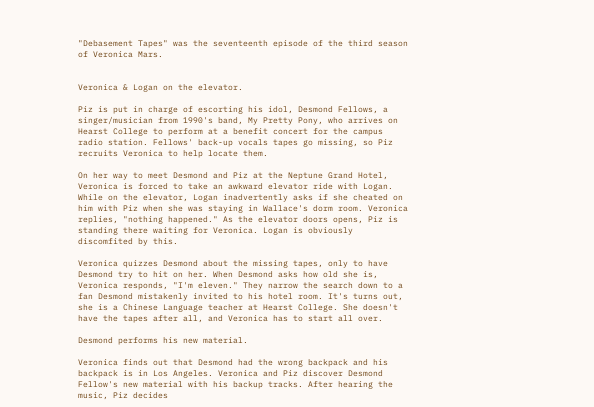"Debasement Tapes" was the seventeenth episode of the third season of Veronica Mars.


Veronica & Logan on the elevator.

Piz is put in charge of escorting his idol, Desmond Fellows, a singer/musician from 1990's band, My Pretty Pony, who arrives on Hearst College to perform at a benefit concert for the campus radio station. Fellows' back-up vocals tapes go missing, so Piz recruits Veronica to help locate them.

On her way to meet Desmond and Piz at the Neptune Grand Hotel, Veronica is forced to take an awkward elevator ride with Logan. While on the elevator, Logan inadvertently asks if she cheated on him with Piz when she was staying in Wallace's dorm room. Veronica replies, "nothing happened." As the elevator doors opens, Piz is standing there waiting for Veronica. Logan is obviously discomfited by this.

Veronica quizzes Desmond about the missing tapes, only to have Desmond try to hit on her. When Desmond asks how old she is, Veronica responds, "I'm eleven." They narrow the search down to a fan Desmond mistakenly invited to his hotel room. It's turns out, she is a Chinese Language teacher at Hearst College. She doesn't have the tapes after all, and Veronica has to start all over.

Desmond performs his new material.

Veronica finds out that Desmond had the wrong backpack and his backpack is in Los Angeles. Veronica and Piz discover Desmond Fellow's new material with his backup tracks. After hearing the music, Piz decides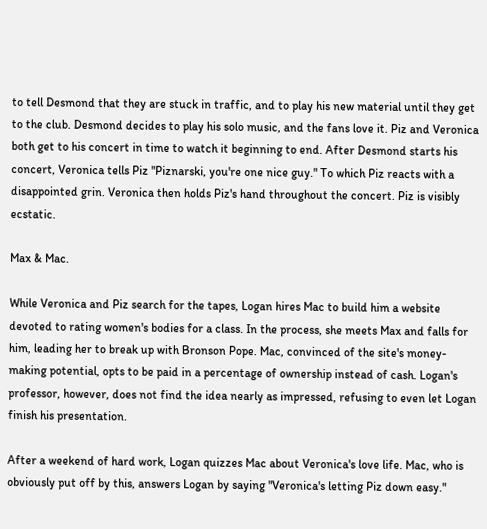to tell Desmond that they are stuck in traffic, and to play his new material until they get to the club. Desmond decides to play his solo music, and the fans love it. Piz and Veronica both get to his concert in time to watch it beginning to end. After Desmond starts his concert, Veronica tells Piz "Piznarski, you're one nice guy." To which Piz reacts with a disappointed grin. Veronica then holds Piz's hand throughout the concert. Piz is visibly ecstatic.

Max & Mac.

While Veronica and Piz search for the tapes, Logan hires Mac to build him a website devoted to rating women's bodies for a class. In the process, she meets Max and falls for him, leading her to break up with Bronson Pope. Mac, convinced of the site's money-making potential, opts to be paid in a percentage of ownership instead of cash. Logan's professor, however, does not find the idea nearly as impressed, refusing to even let Logan finish his presentation.

After a weekend of hard work, Logan quizzes Mac about Veronica's love life. Mac, who is obviously put off by this, answers Logan by saying "Veronica's letting Piz down easy."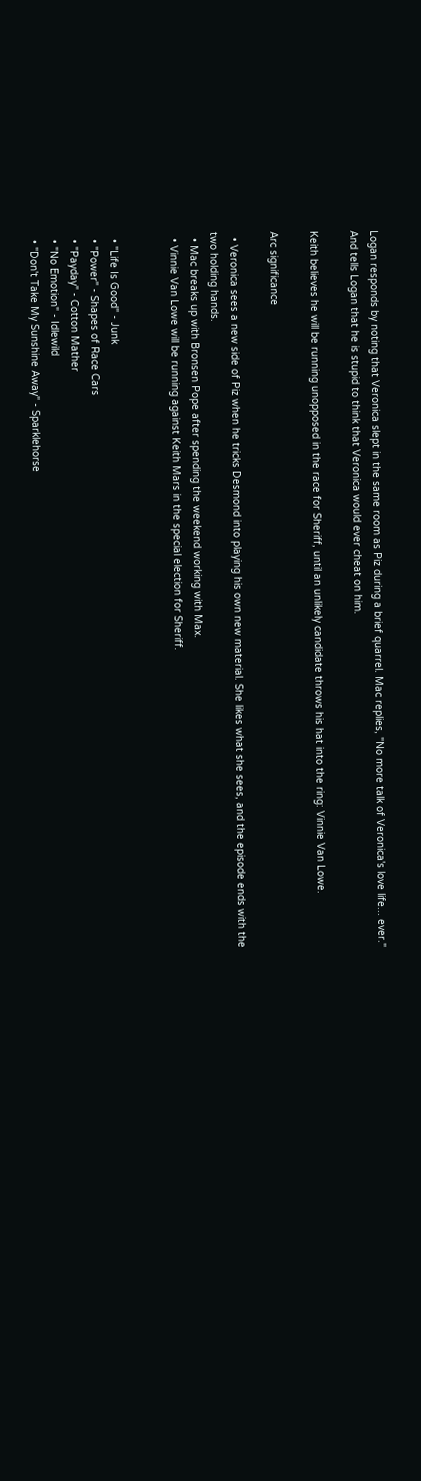Logan responds by noting that Veronica slept in the same room as Piz during a brief quarrel. Mac replies, "No more talk of Veronica's love life... ever." And tells Logan that he is stupid to think that Veronica would ever cheat on him.

Keith believes he will be running unopposed in the race for Sheriff, until an unlikely candidate throws his hat into the ring: Vinnie Van Lowe.

Arc significance

  • Veronica sees a new side of Piz when he tricks Desmond into playing his own new material. She likes what she sees, and the episode ends with the two holding hands.
  • Mac breaks up with Bronsen Pope after spending the weekend working with Max.
  • Vinnie Van Lowe will be running against Keith Mars in the special election for Sheriff.


  • "Life Is Good" - Junk
  • "Power" - Shapes of Race Cars
  • "Payday" - Cotton Mather
  • "No Emotion" - Idlewild
  • "Don't Take My Sunshine Away" - Sparklehorse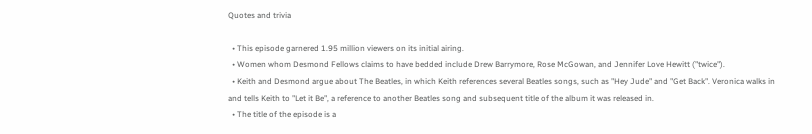Quotes and trivia

  • This episode garnered 1.95 million viewers on its initial airing.
  • Women whom Desmond Fellows claims to have bedded include Drew Barrymore, Rose McGowan, and Jennifer Love Hewitt ("twice").
  • Keith and Desmond argue about The Beatles, in which Keith references several Beatles songs, such as "Hey Jude" and "Get Back". Veronica walks in and tells Keith to "Let it Be", a reference to another Beatles song and subsequent title of the album it was released in.
  • The title of the episode is a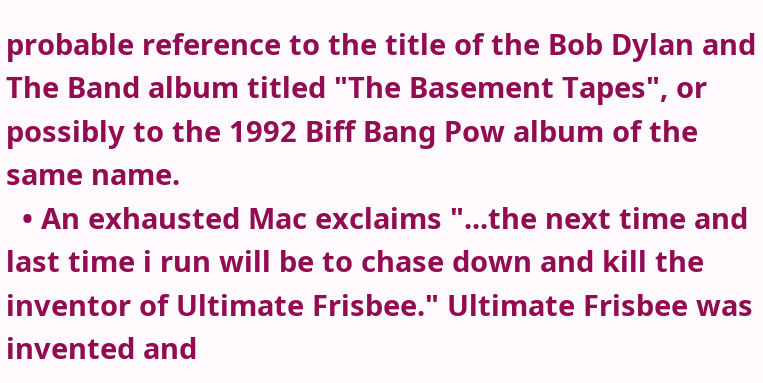probable reference to the title of the Bob Dylan and The Band album titled "The Basement Tapes", or possibly to the 1992 Biff Bang Pow album of the same name.
  • An exhausted Mac exclaims "...the next time and last time i run will be to chase down and kill the inventor of Ultimate Frisbee." Ultimate Frisbee was invented and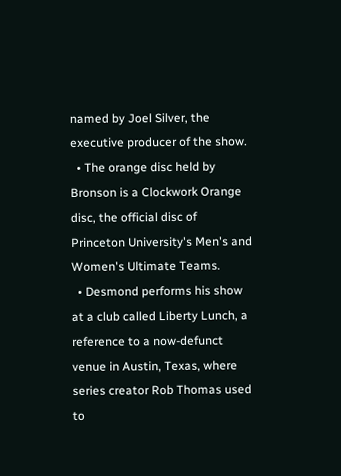named by Joel Silver, the executive producer of the show.
  • The orange disc held by Bronson is a Clockwork Orange disc, the official disc of Princeton University's Men's and Women's Ultimate Teams.
  • Desmond performs his show at a club called Liberty Lunch, a reference to a now-defunct venue in Austin, Texas, where series creator Rob Thomas used to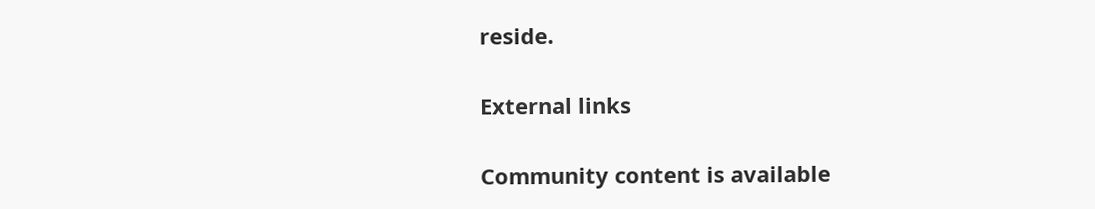reside.

External links

Community content is available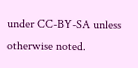under CC-BY-SA unless otherwise noted.